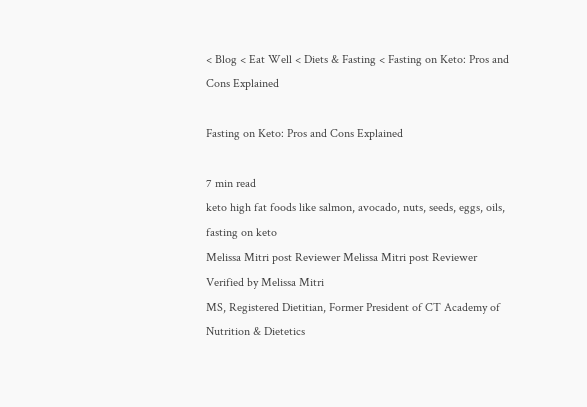< Blog < Eat Well < Diets & Fasting < Fasting on Keto: Pros and Cons Explained

Fasting on Keto: Pros and Cons Explained

7 min read
keto high fat foods like salmon, avocado, nuts, seeds, eggs, oils, fasting on keto
Melissa Mitri post Reviewer Melissa Mitri post Reviewer
Verified by Melissa Mitri
MS, Registered Dietitian, Former President of CT Academy of Nutrition & Dietetics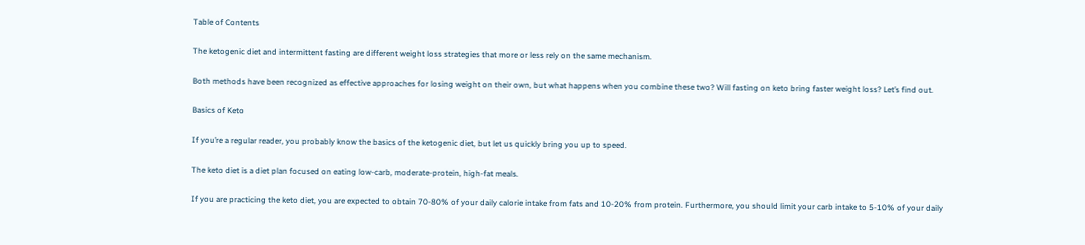Table of Contents

The ketogenic diet and intermittent fasting are different weight loss strategies that more or less rely on the same mechanism.

Both methods have been recognized as effective approaches for losing weight on their own, but what happens when you combine these two? Will fasting on keto bring faster weight loss? Let’s find out.

Basics of Keto

If you’re a regular reader, you probably know the basics of the ketogenic diet, but let us quickly bring you up to speed.

The keto diet is a diet plan focused on eating low-carb, moderate-protein, high-fat meals.

If you are practicing the keto diet, you are expected to obtain 70-80% of your daily calorie intake from fats and 10-20% from protein. Furthermore, you should limit your carb intake to 5-10% of your daily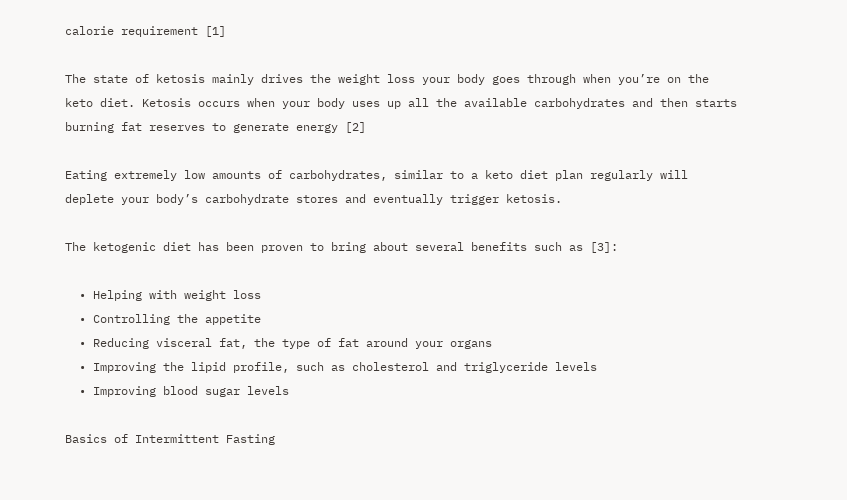calorie requirement [1]

The state of ketosis mainly drives the weight loss your body goes through when you’re on the keto diet. Ketosis occurs when your body uses up all the available carbohydrates and then starts burning fat reserves to generate energy [2]

Eating extremely low amounts of carbohydrates, similar to a keto diet plan regularly will deplete your body’s carbohydrate stores and eventually trigger ketosis.

The ketogenic diet has been proven to bring about several benefits such as [3]:

  • Helping with weight loss
  • Controlling the appetite
  • Reducing visceral fat, the type of fat around your organs
  • Improving the lipid profile, such as cholesterol and triglyceride levels
  • Improving blood sugar levels

Basics of Intermittent Fasting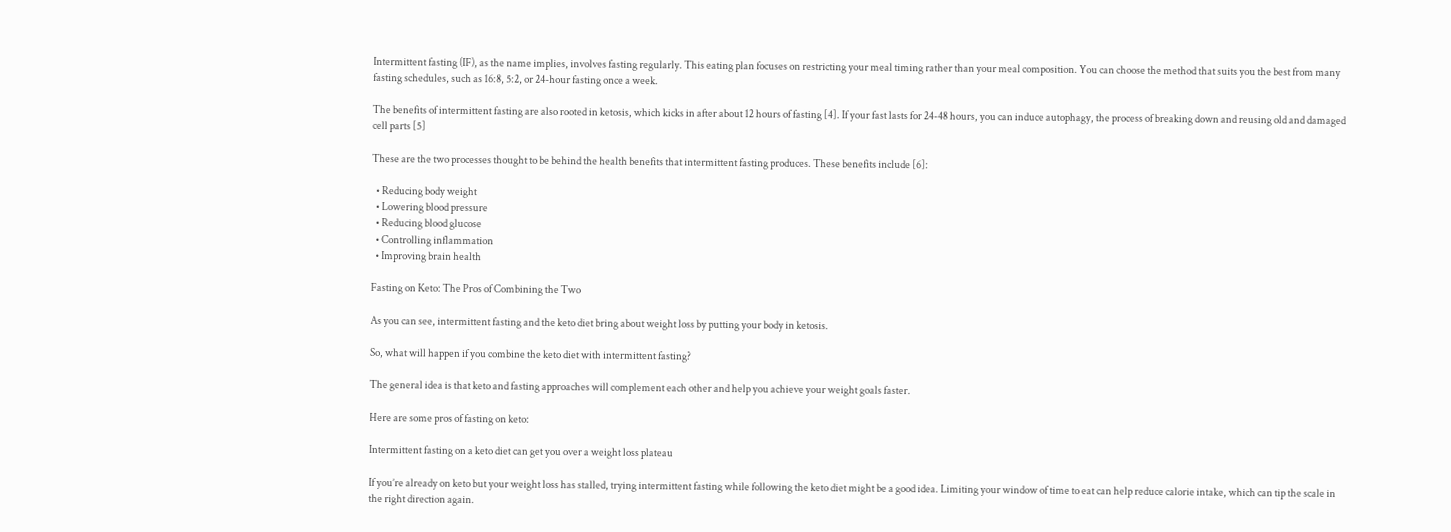Intermittent fasting (IF), as the name implies, involves fasting regularly. This eating plan focuses on restricting your meal timing rather than your meal composition. You can choose the method that suits you the best from many fasting schedules, such as 16:8, 5:2, or 24-hour fasting once a week.

The benefits of intermittent fasting are also rooted in ketosis, which kicks in after about 12 hours of fasting [4]. If your fast lasts for 24-48 hours, you can induce autophagy, the process of breaking down and reusing old and damaged cell parts [5]

These are the two processes thought to be behind the health benefits that intermittent fasting produces. These benefits include [6]:

  • Reducing body weight
  • Lowering blood pressure
  • Reducing blood glucose
  • Controlling inflammation
  • Improving brain health

Fasting on Keto: The Pros of Combining the Two

As you can see, intermittent fasting and the keto diet bring about weight loss by putting your body in ketosis.

So, what will happen if you combine the keto diet with intermittent fasting?

The general idea is that keto and fasting approaches will complement each other and help you achieve your weight goals faster.

Here are some pros of fasting on keto:

Intermittent fasting on a keto diet can get you over a weight loss plateau

If you’re already on keto but your weight loss has stalled, trying intermittent fasting while following the keto diet might be a good idea. Limiting your window of time to eat can help reduce calorie intake, which can tip the scale in the right direction again.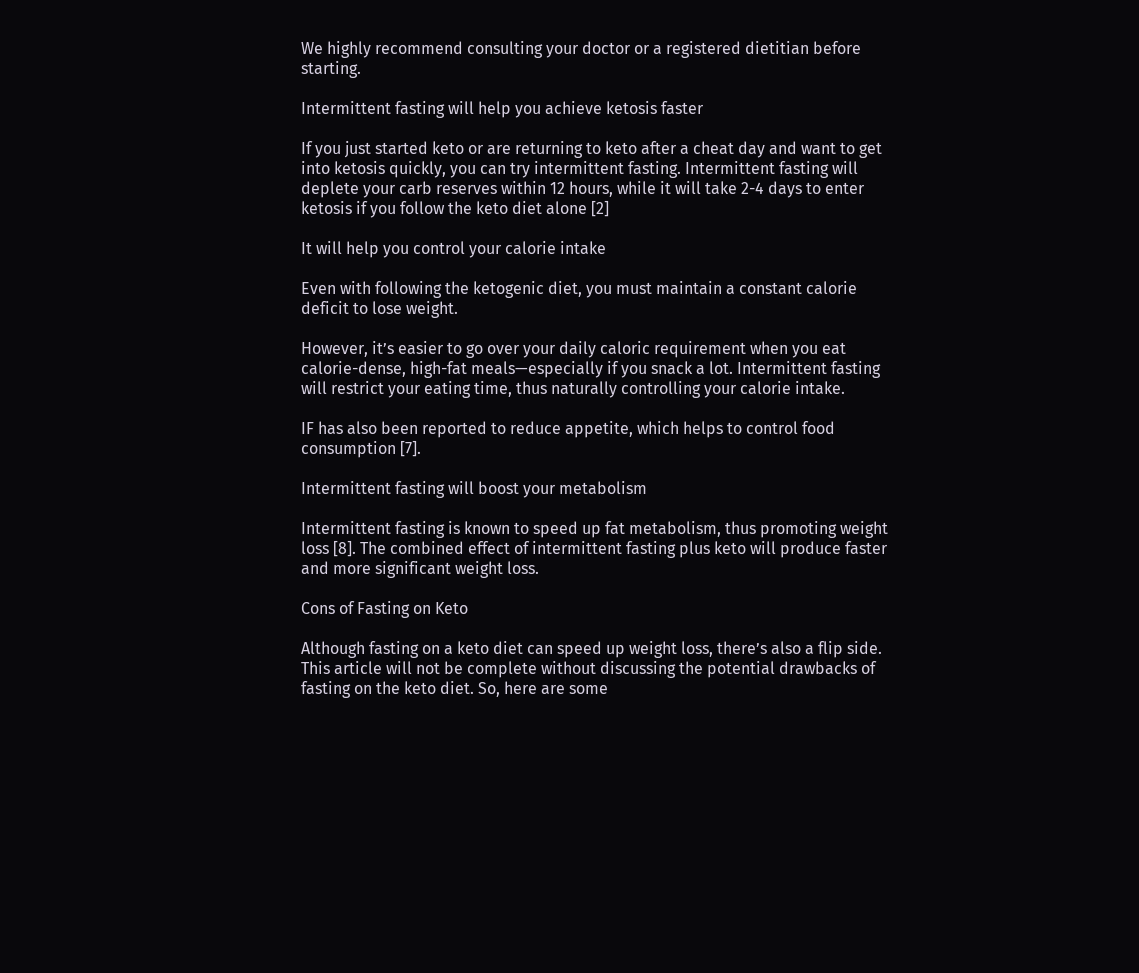We highly recommend consulting your doctor or a registered dietitian before starting.

Intermittent fasting will help you achieve ketosis faster

If you just started keto or are returning to keto after a cheat day and want to get into ketosis quickly, you can try intermittent fasting. Intermittent fasting will deplete your carb reserves within 12 hours, while it will take 2-4 days to enter ketosis if you follow the keto diet alone [2]

It will help you control your calorie intake

Even with following the ketogenic diet, you must maintain a constant calorie deficit to lose weight.

However, it’s easier to go over your daily caloric requirement when you eat calorie-dense, high-fat meals—especially if you snack a lot. Intermittent fasting will restrict your eating time, thus naturally controlling your calorie intake.

IF has also been reported to reduce appetite, which helps to control food consumption [7].

Intermittent fasting will boost your metabolism

Intermittent fasting is known to speed up fat metabolism, thus promoting weight loss [8]. The combined effect of intermittent fasting plus keto will produce faster and more significant weight loss.

Cons of Fasting on Keto

Although fasting on a keto diet can speed up weight loss, there’s also a flip side. This article will not be complete without discussing the potential drawbacks of fasting on the keto diet. So, here are some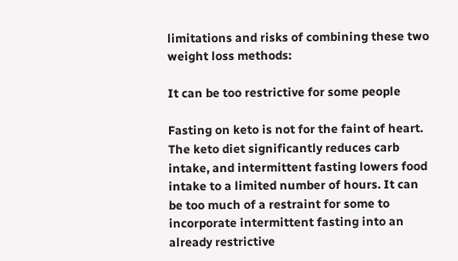limitations and risks of combining these two weight loss methods:

It can be too restrictive for some people

Fasting on keto is not for the faint of heart. The keto diet significantly reduces carb intake, and intermittent fasting lowers food intake to a limited number of hours. It can be too much of a restraint for some to incorporate intermittent fasting into an already restrictive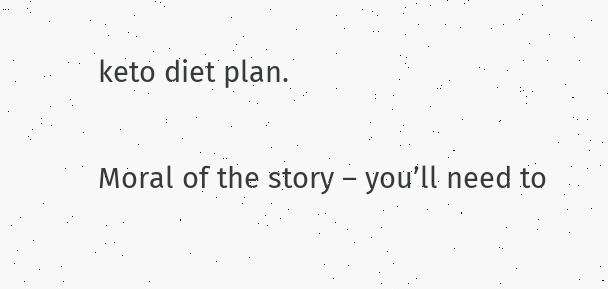keto diet plan.

Moral of the story – you’ll need to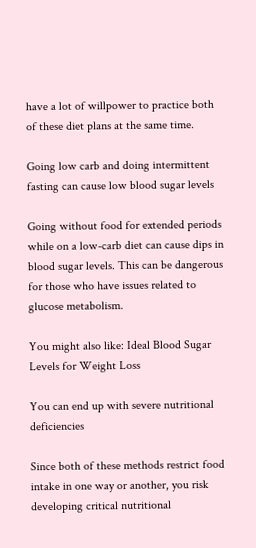have a lot of willpower to practice both of these diet plans at the same time.

Going low carb and doing intermittent fasting can cause low blood sugar levels

Going without food for extended periods while on a low-carb diet can cause dips in blood sugar levels. This can be dangerous for those who have issues related to glucose metabolism.

You might also like: Ideal Blood Sugar Levels for Weight Loss

You can end up with severe nutritional deficiencies

Since both of these methods restrict food intake in one way or another, you risk developing critical nutritional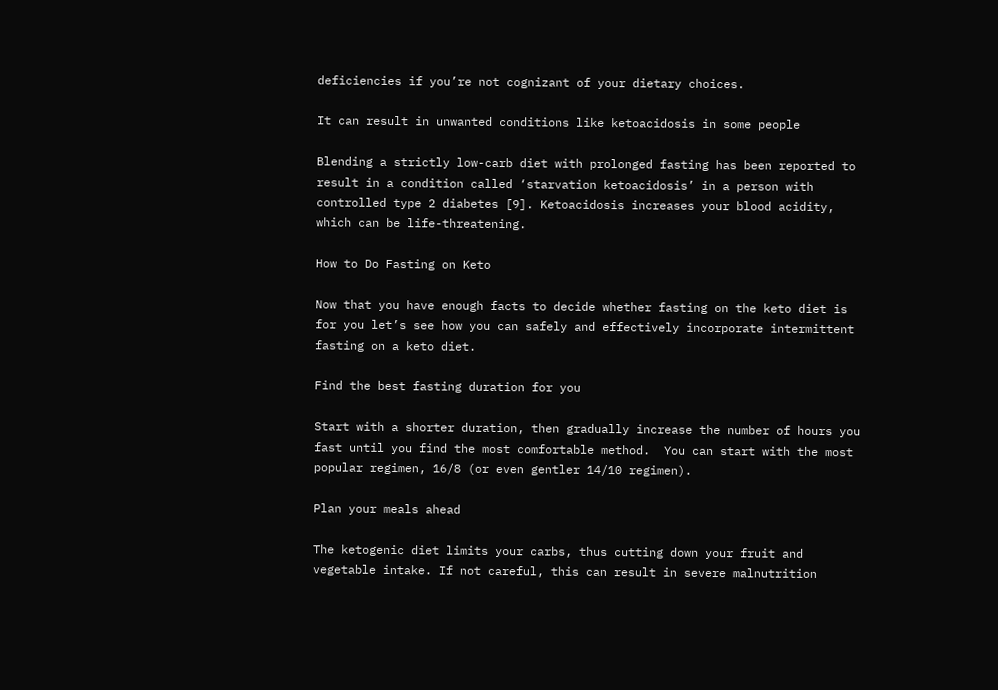deficiencies if you’re not cognizant of your dietary choices.

It can result in unwanted conditions like ketoacidosis in some people

Blending a strictly low-carb diet with prolonged fasting has been reported to result in a condition called ‘starvation ketoacidosis’ in a person with controlled type 2 diabetes [9]. Ketoacidosis increases your blood acidity, which can be life-threatening.

How to Do Fasting on Keto

Now that you have enough facts to decide whether fasting on the keto diet is for you let’s see how you can safely and effectively incorporate intermittent fasting on a keto diet.

Find the best fasting duration for you

Start with a shorter duration, then gradually increase the number of hours you fast until you find the most comfortable method.  You can start with the most popular regimen, 16/8 (or even gentler 14/10 regimen).

Plan your meals ahead

The ketogenic diet limits your carbs, thus cutting down your fruit and vegetable intake. If not careful, this can result in severe malnutrition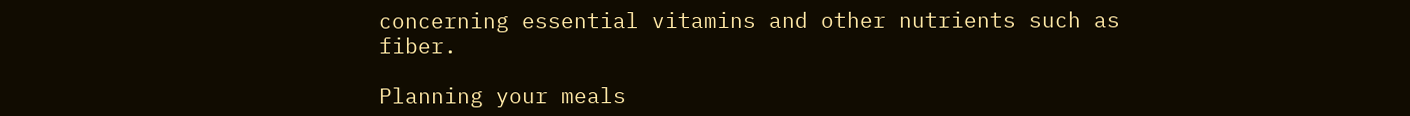concerning essential vitamins and other nutrients such as fiber.

Planning your meals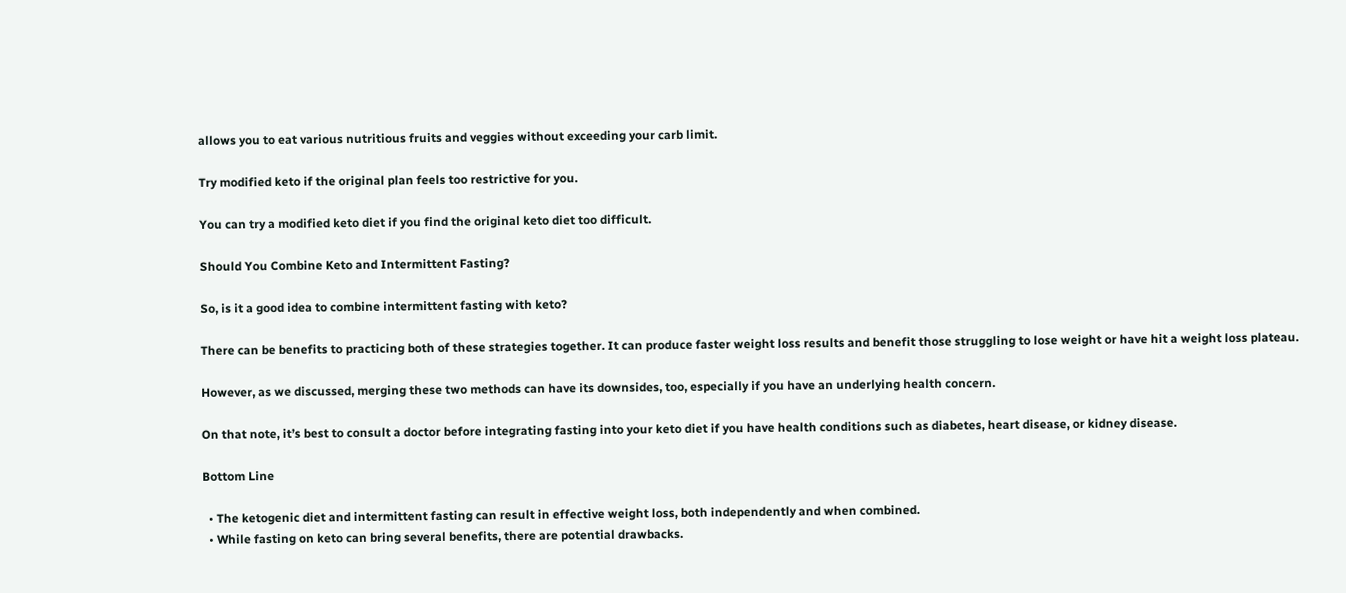allows you to eat various nutritious fruits and veggies without exceeding your carb limit.

Try modified keto if the original plan feels too restrictive for you.

You can try a modified keto diet if you find the original keto diet too difficult.

Should You Combine Keto and Intermittent Fasting?

So, is it a good idea to combine intermittent fasting with keto?

There can be benefits to practicing both of these strategies together. It can produce faster weight loss results and benefit those struggling to lose weight or have hit a weight loss plateau.

However, as we discussed, merging these two methods can have its downsides, too, especially if you have an underlying health concern.

On that note, it’s best to consult a doctor before integrating fasting into your keto diet if you have health conditions such as diabetes, heart disease, or kidney disease.

Bottom Line

  • The ketogenic diet and intermittent fasting can result in effective weight loss, both independently and when combined.
  • While fasting on keto can bring several benefits, there are potential drawbacks.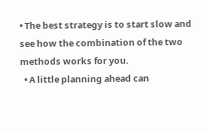• The best strategy is to start slow and see how the combination of the two methods works for you.
  • A little planning ahead can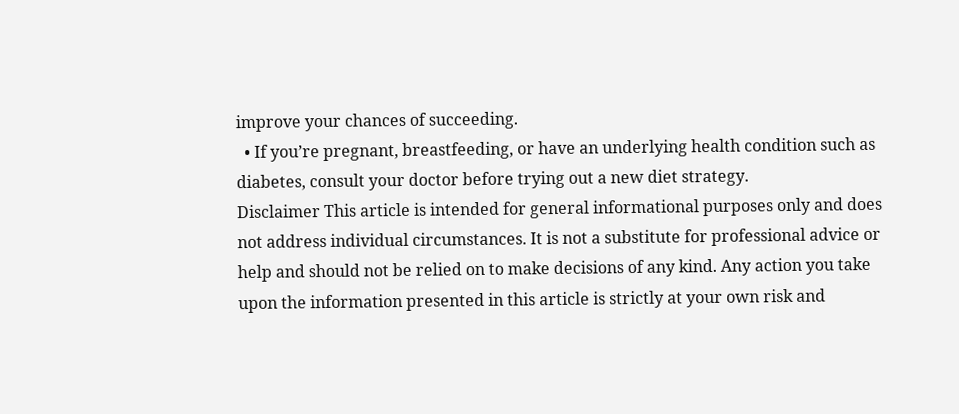improve your chances of succeeding.
  • If you’re pregnant, breastfeeding, or have an underlying health condition such as diabetes, consult your doctor before trying out a new diet strategy.
Disclaimer This article is intended for general informational purposes only and does not address individual circumstances. It is not a substitute for professional advice or help and should not be relied on to make decisions of any kind. Any action you take upon the information presented in this article is strictly at your own risk and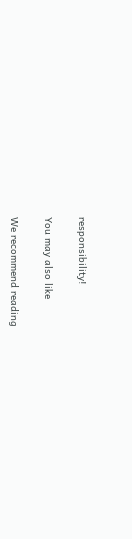responsibility!

You may also like

We recommend reading